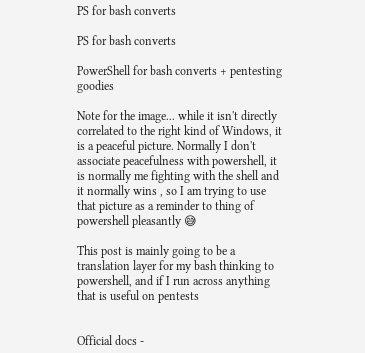PS for bash converts

PS for bash converts

PowerShell for bash converts + pentesting goodies

Note for the image... while it isn't directly correlated to the right kind of Windows, it is a peaceful picture. Normally I don't associate peacefulness with powershell, it is normally me fighting with the shell and it normally wins , so I am trying to use that picture as a reminder to thing of powershell pleasantly 😅

This post is mainly going to be a translation layer for my bash thinking to powershell, and if I run across anything that is useful on pentests


Official docs -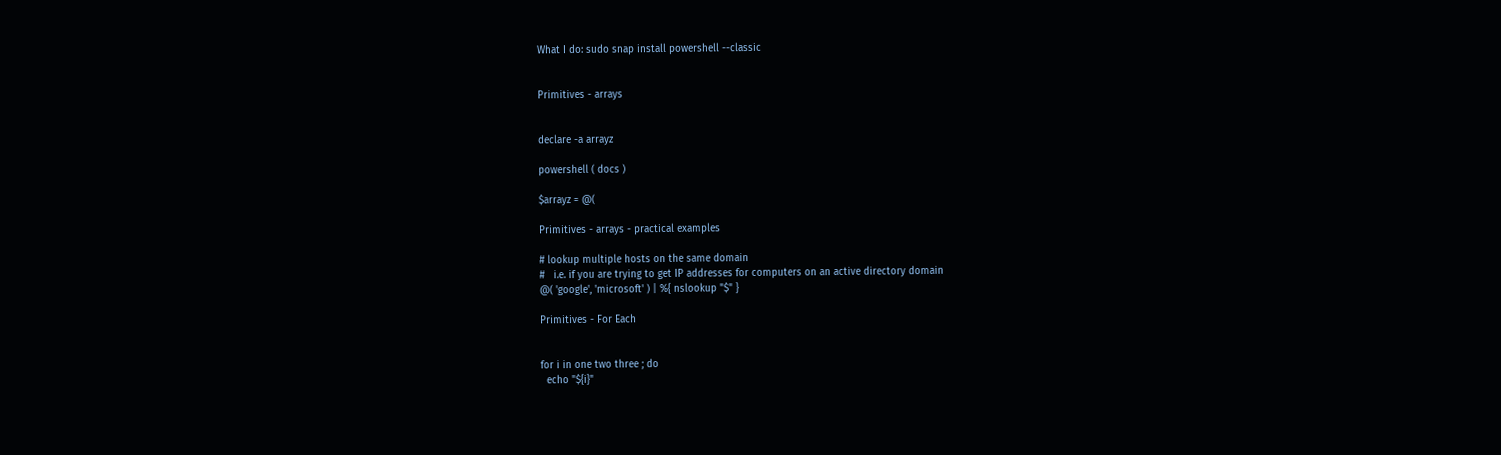What I do: sudo snap install powershell --classic


Primitives - arrays


declare -a arrayz

powershell ( docs )

$arrayz = @(

Primitives - arrays - practical examples

# lookup multiple hosts on the same domain
#   i.e. if you are trying to get IP addresses for computers on an active directory domain
@( 'google', 'microsoft' ) | %{ nslookup "$" }

Primitives - For Each


for i in one two three ; do
  echo "${i}"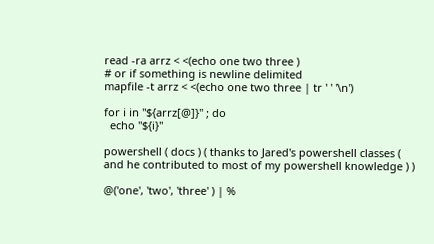read -ra arrz < <(echo one two three )
# or if something is newline delimited
mapfile -t arrz < <(echo one two three | tr ' ' '\n')

for i in "${arrz[@]}" ; do
  echo "${i}"

powershell ( docs ) ( thanks to Jared's powershell classes ( and he contributed to most of my powershell knowledge ) )

@('one', 'two', 'three' ) | %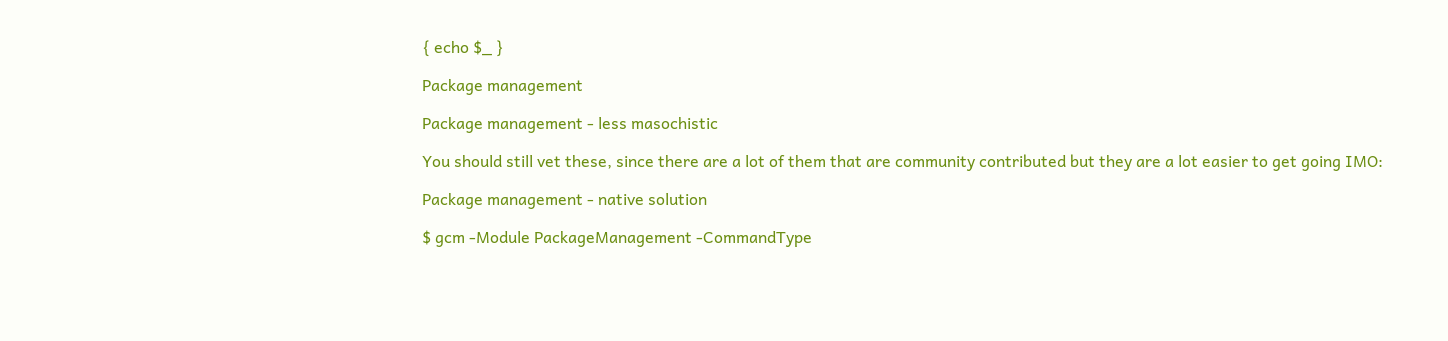{ echo $_ }

Package management

Package management - less masochistic

You should still vet these, since there are a lot of them that are community contributed but they are a lot easier to get going IMO:

Package management - native solution

$ gcm -Module PackageManagement -CommandType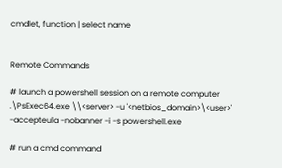cmdlet, function | select name


Remote Commands

# launch a powershell session on a remote computer
.\PsExec64.exe \\<server> -u '<netbios_domain>\<user>' -accepteula -nobanner -i -s powershell.exe

# run a cmd command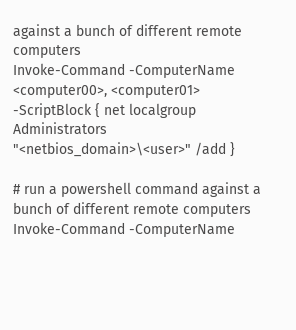against a bunch of different remote computers
Invoke-Command -ComputerName <computer00>, <computer01> -ScriptBlock { net localgroup Administrators "<netbios_domain>\<user>" /add }

# run a powershell command against a bunch of different remote computers
Invoke-Command -ComputerName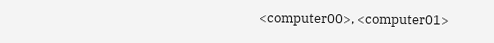<computer00>, <computer01>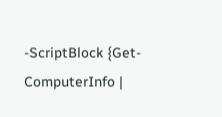-ScriptBlock {Get-ComputerInfo |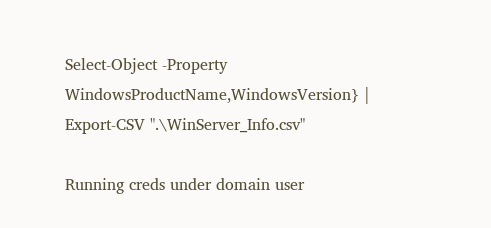Select-Object -Property WindowsProductName,WindowsVersion} | Export-CSV ".\WinServer_Info.csv"

Running creds under domain user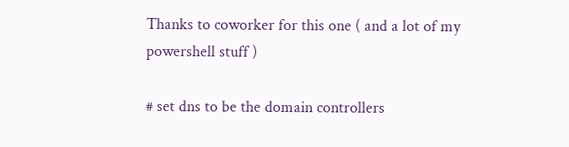Thanks to coworker for this one ( and a lot of my powershell stuff )

# set dns to be the domain controllers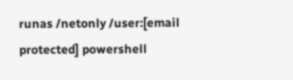runas /netonly /user:[email protected] powershell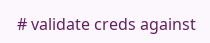# validate creds against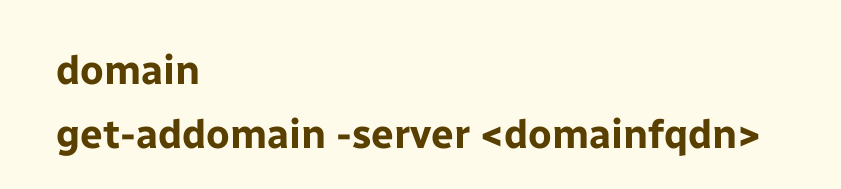domain
get-addomain -server <domainfqdn>